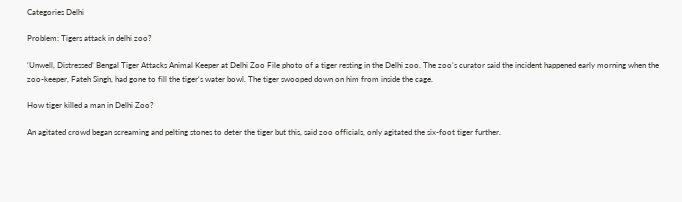Categories Delhi

Problem: Tigers attack in delhi zoo?

‘Unwell, Distressed’ Bengal Tiger Attacks Animal Keeper at Delhi Zoo File photo of a tiger resting in the Delhi zoo. The zoo’s curator said the incident happened early morning when the zoo-keeper, Fateh Singh, had gone to fill the tiger‘s water bowl. The tiger swooped down on him from inside the cage.

How tiger killed a man in Delhi Zoo?

An agitated crowd began screaming and pelting stones to deter the tiger but this, said zoo officials, only agitated the six-foot tiger further.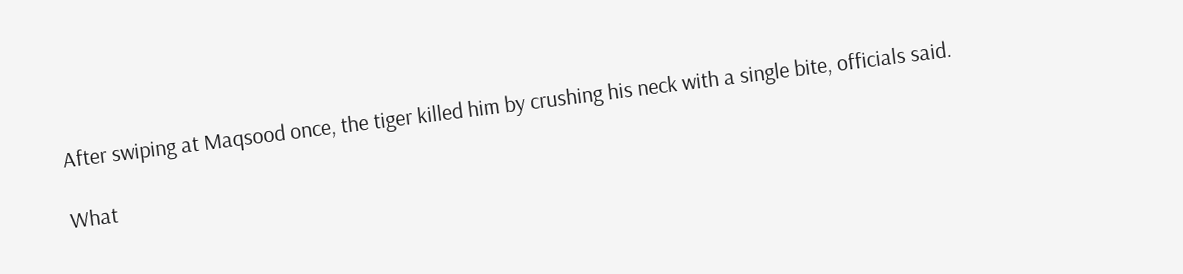After swiping at Maqsood once, the tiger killed him by crushing his neck with a single bite, officials said.

What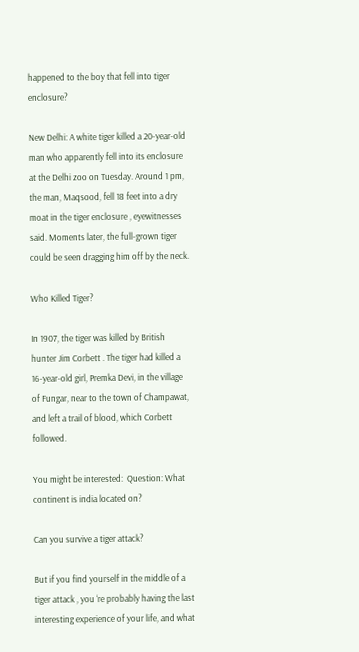happened to the boy that fell into tiger enclosure?

New Delhi: A white tiger killed a 20-year-old man who apparently fell into its enclosure at the Delhi zoo on Tuesday. Around 1 pm, the man, Maqsood, fell 18 feet into a dry moat in the tiger enclosure , eyewitnesses said. Moments later, the full-grown tiger could be seen dragging him off by the neck.

Who Killed Tiger?

In 1907, the tiger was killed by British hunter Jim Corbett . The tiger had killed a 16-year-old girl, Premka Devi, in the village of Fungar, near to the town of Champawat, and left a trail of blood, which Corbett followed.

You might be interested:  Question: What continent is india located on?

Can you survive a tiger attack?

But if you find yourself in the middle of a tiger attack , you ‘re probably having the last interesting experience of your life, and what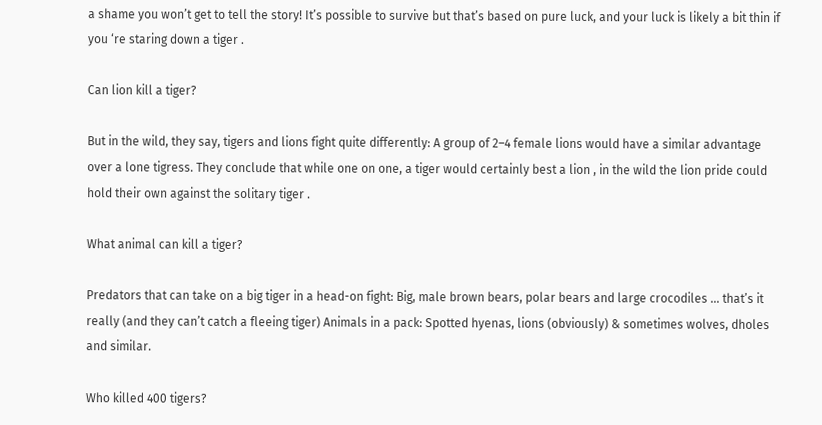a shame you won’t get to tell the story! It’s possible to survive but that’s based on pure luck, and your luck is likely a bit thin if you ‘re staring down a tiger .

Can lion kill a tiger?

But in the wild, they say, tigers and lions fight quite differently: A group of 2–4 female lions would have a similar advantage over a lone tigress. They conclude that while one on one, a tiger would certainly best a lion , in the wild the lion pride could hold their own against the solitary tiger .

What animal can kill a tiger?

Predators that can take on a big tiger in a head-on fight: Big, male brown bears, polar bears and large crocodiles … that’s it really (and they can’t catch a fleeing tiger) Animals in a pack: Spotted hyenas, lions (obviously) & sometimes wolves, dholes and similar.

Who killed 400 tigers?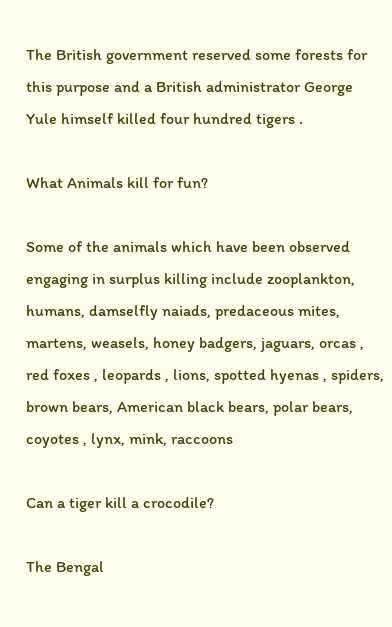The British government reserved some forests for this purpose and a British administrator George Yule himself killed four hundred tigers .

What Animals kill for fun?

Some of the animals which have been observed engaging in surplus killing include zooplankton, humans, damselfly naiads, predaceous mites, martens, weasels, honey badgers, jaguars, orcas , red foxes , leopards , lions, spotted hyenas , spiders, brown bears, American black bears, polar bears, coyotes , lynx, mink, raccoons

Can a tiger kill a crocodile?

The Bengal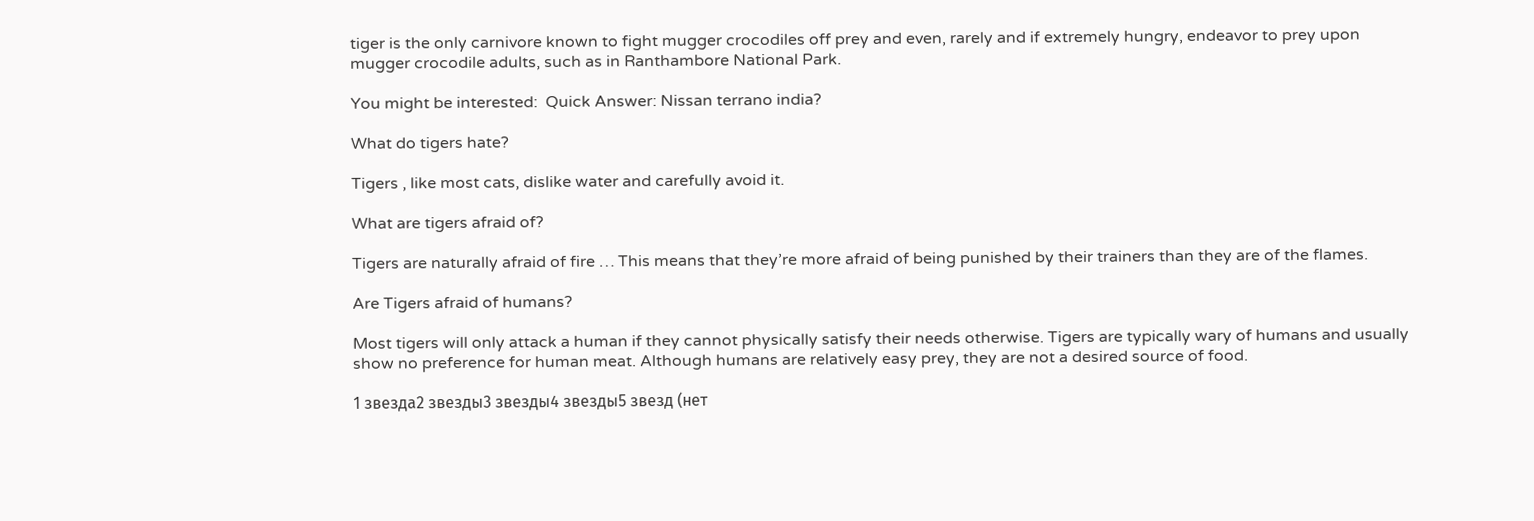tiger is the only carnivore known to fight mugger crocodiles off prey and even, rarely and if extremely hungry, endeavor to prey upon mugger crocodile adults, such as in Ranthambore National Park.

You might be interested:  Quick Answer: Nissan terrano india?

What do tigers hate?

Tigers , like most cats, dislike water and carefully avoid it.

What are tigers afraid of?

Tigers are naturally afraid of fire … This means that they’re more afraid of being punished by their trainers than they are of the flames.

Are Tigers afraid of humans?

Most tigers will only attack a human if they cannot physically satisfy their needs otherwise. Tigers are typically wary of humans and usually show no preference for human meat. Although humans are relatively easy prey, they are not a desired source of food.

1 звезда2 звезды3 звезды4 звезды5 звезд (нет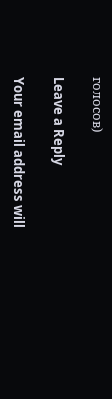голосов)

Leave a Reply

Your email address will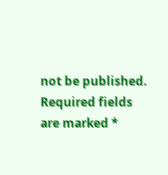not be published. Required fields are marked *